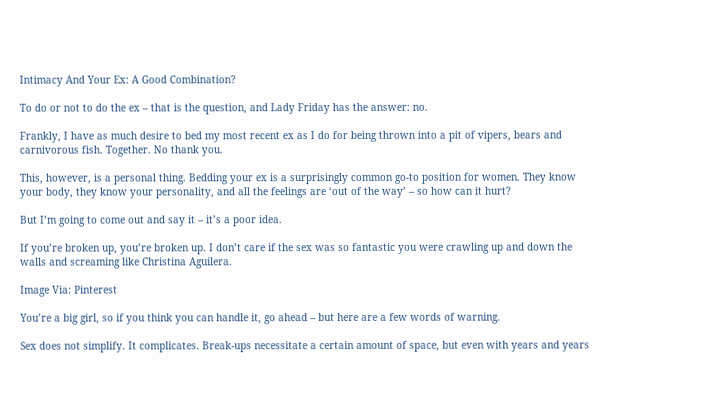Intimacy And Your Ex: A Good Combination?

To do or not to do the ex – that is the question, and Lady Friday has the answer: no.

Frankly, I have as much desire to bed my most recent ex as I do for being thrown into a pit of vipers, bears and carnivorous fish. Together. No thank you.

This, however, is a personal thing. Bedding your ex is a surprisingly common go-to position for women. They know your body, they know your personality, and all the feelings are ‘out of the way’ – so how can it hurt?

But I’m going to come out and say it – it’s a poor idea.

If you’re broken up, you’re broken up. I don’t care if the sex was so fantastic you were crawling up and down the walls and screaming like Christina Aguilera.

Image Via: Pinterest

You’re a big girl, so if you think you can handle it, go ahead – but here are a few words of warning.

Sex does not simplify. It complicates. Break-ups necessitate a certain amount of space, but even with years and years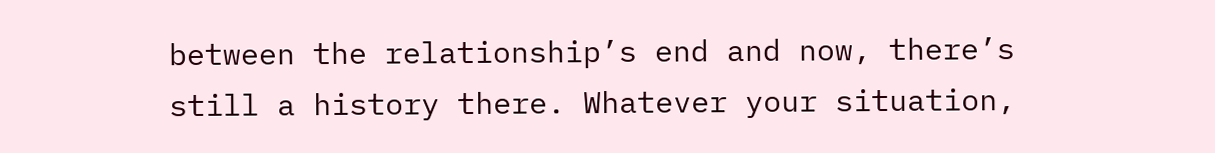between the relationship’s end and now, there’s still a history there. Whatever your situation,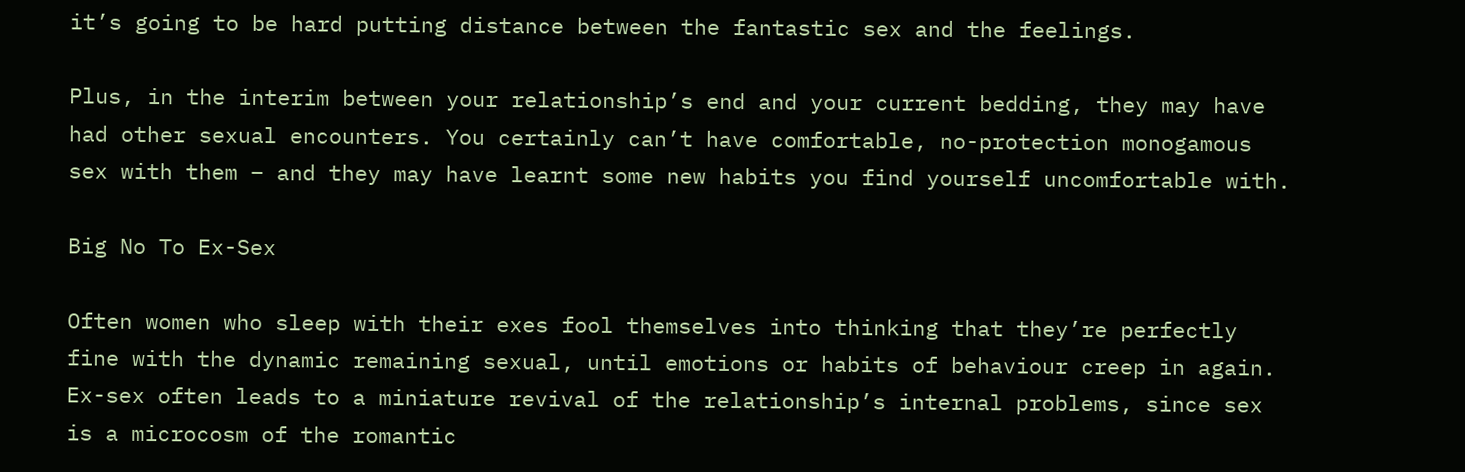it’s going to be hard putting distance between the fantastic sex and the feelings.

Plus, in the interim between your relationship’s end and your current bedding, they may have had other sexual encounters. You certainly can’t have comfortable, no-protection monogamous sex with them – and they may have learnt some new habits you find yourself uncomfortable with.

Big No To Ex-Sex

Often women who sleep with their exes fool themselves into thinking that they’re perfectly fine with the dynamic remaining sexual, until emotions or habits of behaviour creep in again.  Ex-sex often leads to a miniature revival of the relationship’s internal problems, since sex is a microcosm of the romantic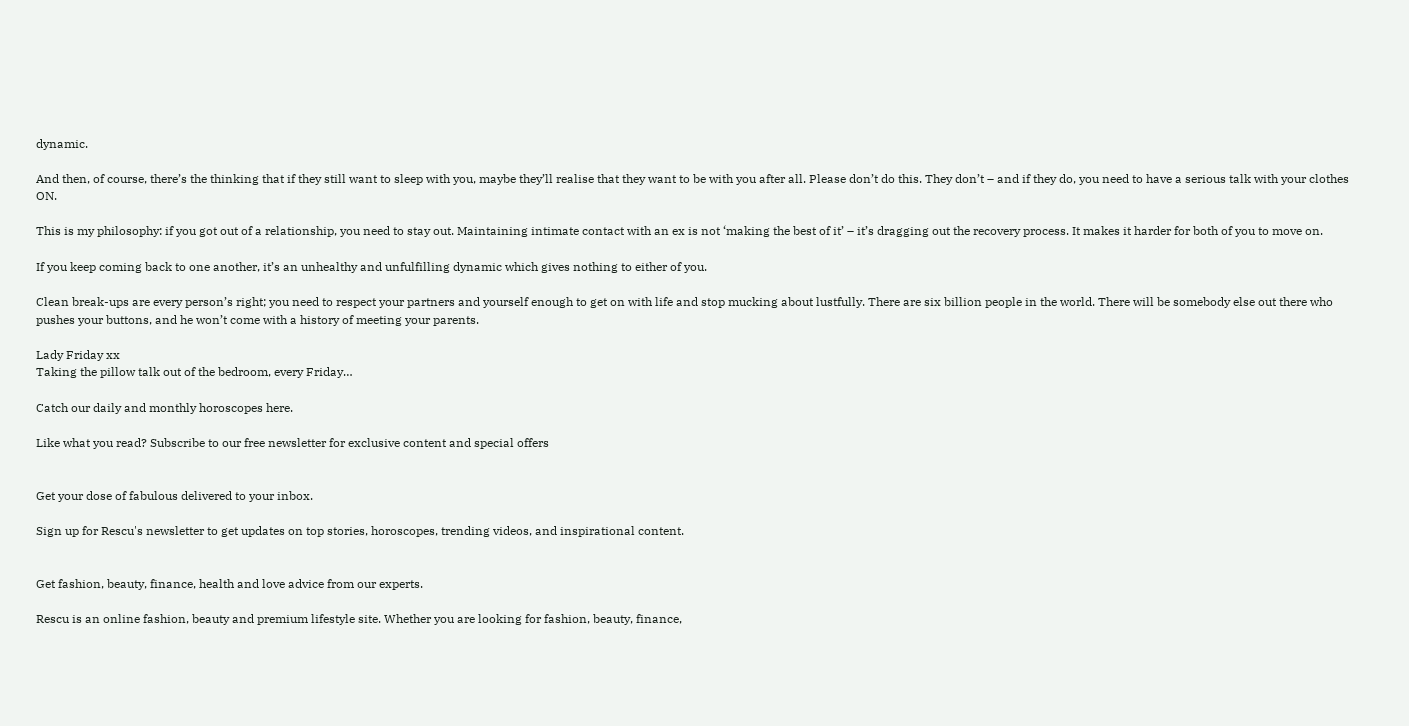dynamic.

And then, of course, there’s the thinking that if they still want to sleep with you, maybe they’ll realise that they want to be with you after all. Please don’t do this. They don’t – and if they do, you need to have a serious talk with your clothes ON.

This is my philosophy: if you got out of a relationship, you need to stay out. Maintaining intimate contact with an ex is not ‘making the best of it’ – it’s dragging out the recovery process. It makes it harder for both of you to move on.

If you keep coming back to one another, it’s an unhealthy and unfulfilling dynamic which gives nothing to either of you.

Clean break-ups are every person’s right; you need to respect your partners and yourself enough to get on with life and stop mucking about lustfully. There are six billion people in the world. There will be somebody else out there who pushes your buttons, and he won’t come with a history of meeting your parents.

Lady Friday xx
Taking the pillow talk out of the bedroom, every Friday…

Catch our daily and monthly horoscopes here.

Like what you read? Subscribe to our free newsletter for exclusive content and special offers


Get your dose of fabulous delivered to your inbox.

Sign up for Rescu's newsletter to get updates on top stories, horoscopes, trending videos, and inspirational content.


Get fashion, beauty, finance, health and love advice from our experts.

Rescu is an online fashion, beauty and premium lifestyle site. Whether you are looking for fashion, beauty, finance,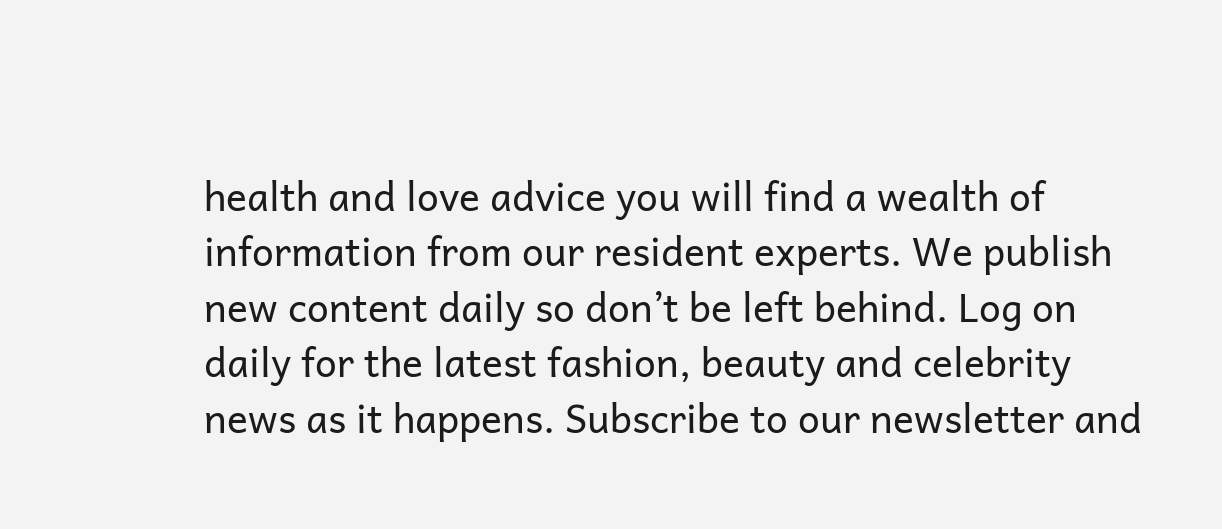health and love advice you will find a wealth of information from our resident experts. We publish new content daily so don’t be left behind. Log on daily for the latest fashion, beauty and celebrity news as it happens. Subscribe to our newsletter and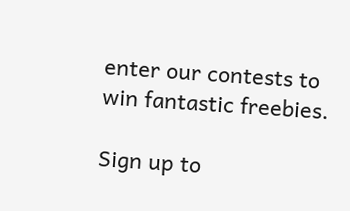enter our contests to win fantastic freebies.

Sign up to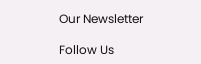Our Newsletter

Follow Us